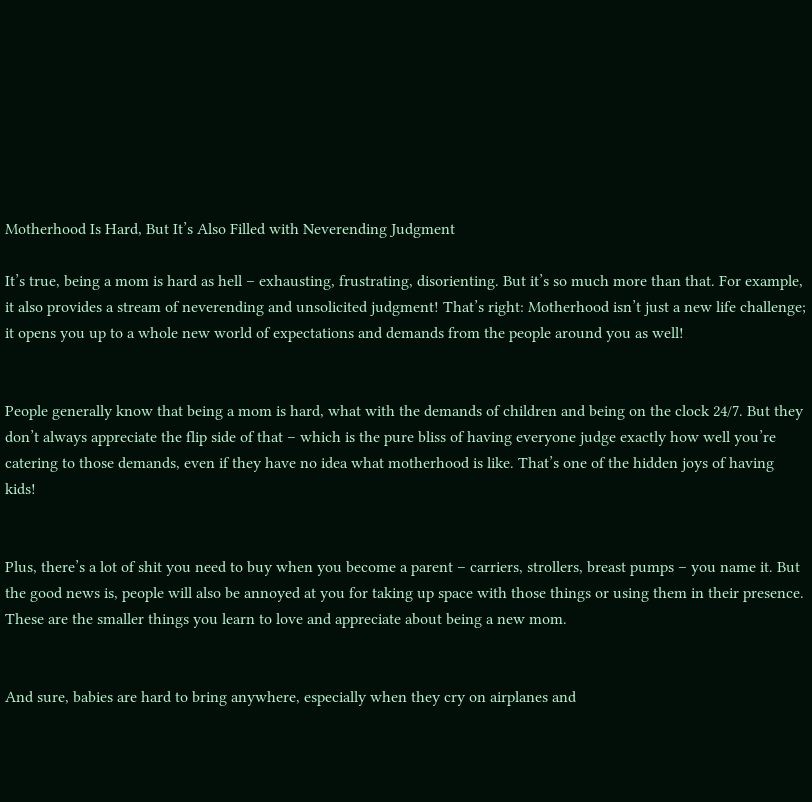Motherhood Is Hard, But It’s Also Filled with Neverending Judgment

It’s true, being a mom is hard as hell – exhausting, frustrating, disorienting. But it’s so much more than that. For example, it also provides a stream of neverending and unsolicited judgment! That’s right: Motherhood isn’t just a new life challenge; it opens you up to a whole new world of expectations and demands from the people around you as well!


People generally know that being a mom is hard, what with the demands of children and being on the clock 24/7. But they don’t always appreciate the flip side of that – which is the pure bliss of having everyone judge exactly how well you’re catering to those demands, even if they have no idea what motherhood is like. That’s one of the hidden joys of having kids!


Plus, there’s a lot of shit you need to buy when you become a parent – carriers, strollers, breast pumps – you name it. But the good news is, people will also be annoyed at you for taking up space with those things or using them in their presence. These are the smaller things you learn to love and appreciate about being a new mom.


And sure, babies are hard to bring anywhere, especially when they cry on airplanes and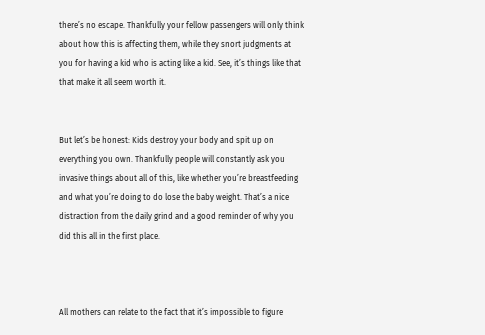there’s no escape. Thankfully your fellow passengers will only think about how this is affecting them, while they snort judgments at you for having a kid who is acting like a kid. See, it’s things like that that make it all seem worth it.


But let’s be honest: Kids destroy your body and spit up on everything you own. Thankfully people will constantly ask you invasive things about all of this, like whether you’re breastfeeding and what you’re doing to do lose the baby weight. That’s a nice distraction from the daily grind and a good reminder of why you did this all in the first place.



All mothers can relate to the fact that it’s impossible to figure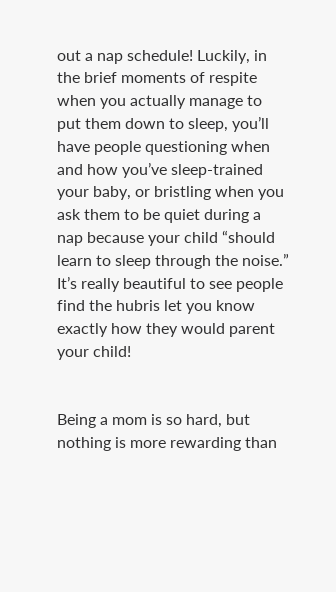out a nap schedule! Luckily, in the brief moments of respite when you actually manage to put them down to sleep, you’ll have people questioning when and how you’ve sleep-trained your baby, or bristling when you ask them to be quiet during a nap because your child “should learn to sleep through the noise.” It’s really beautiful to see people find the hubris let you know exactly how they would parent your child!


Being a mom is so hard, but nothing is more rewarding than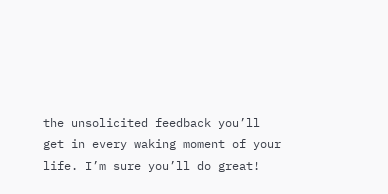the unsolicited feedback you’ll get in every waking moment of your life. I’m sure you’ll do great!